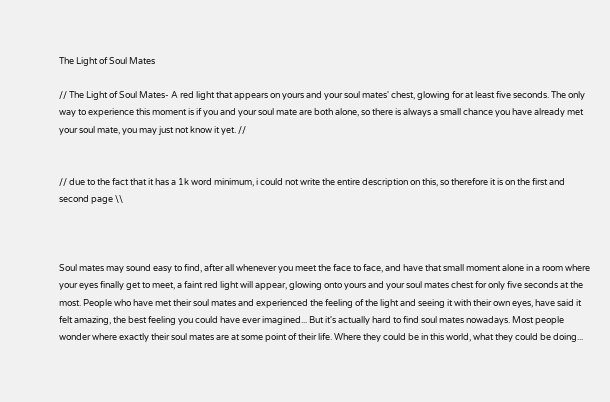The Light of Soul Mates

// The Light of Soul Mates- A red light that appears on yours and your soul mates' chest, glowing for at least five seconds. The only way to experience this moment is if you and your soul mate are both alone, so there is always a small chance you have already met your soul mate, you may just not know it yet. //


// due to the fact that it has a 1k word minimum, i could not write the entire description on this, so therefore it is on the first and second page \\



Soul mates may sound easy to find, after all whenever you meet the face to face, and have that small moment alone in a room where your eyes finally get to meet, a faint red light will appear, glowing onto yours and your soul mates chest for only five seconds at the most. People who have met their soul mates and experienced the feeling of the light and seeing it with their own eyes, have said it felt amazing, the best feeling you could have ever imagined... But it's actually hard to find soul mates nowadays. Most people wonder where exactly their soul mates are at some point of their life. Where they could be in this world, what they could be doing...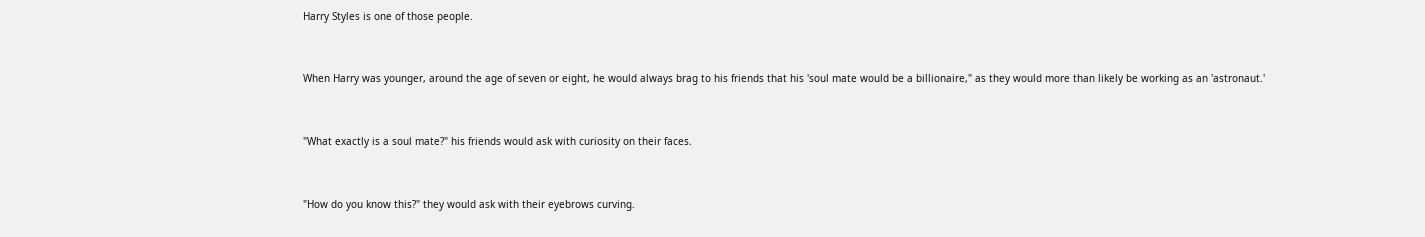Harry Styles is one of those people.


When Harry was younger, around the age of seven or eight, he would always brag to his friends that his 'soul mate would be a billionaire," as they would more than likely be working as an 'astronaut.'


"What exactly is a soul mate?" his friends would ask with curiosity on their faces.


"How do you know this?" they would ask with their eyebrows curving.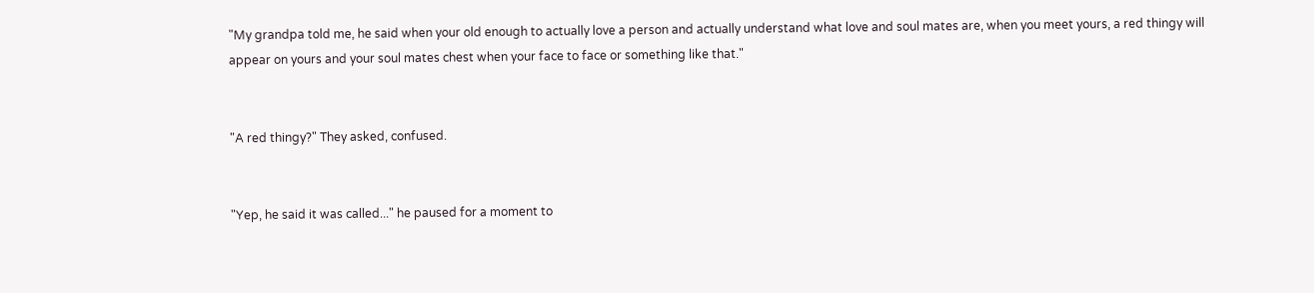"My grandpa told me, he said when your old enough to actually love a person and actually understand what love and soul mates are, when you meet yours, a red thingy will appear on yours and your soul mates chest when your face to face or something like that."


"A red thingy?" They asked, confused.


"Yep, he said it was called..." he paused for a moment to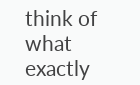think of what exactly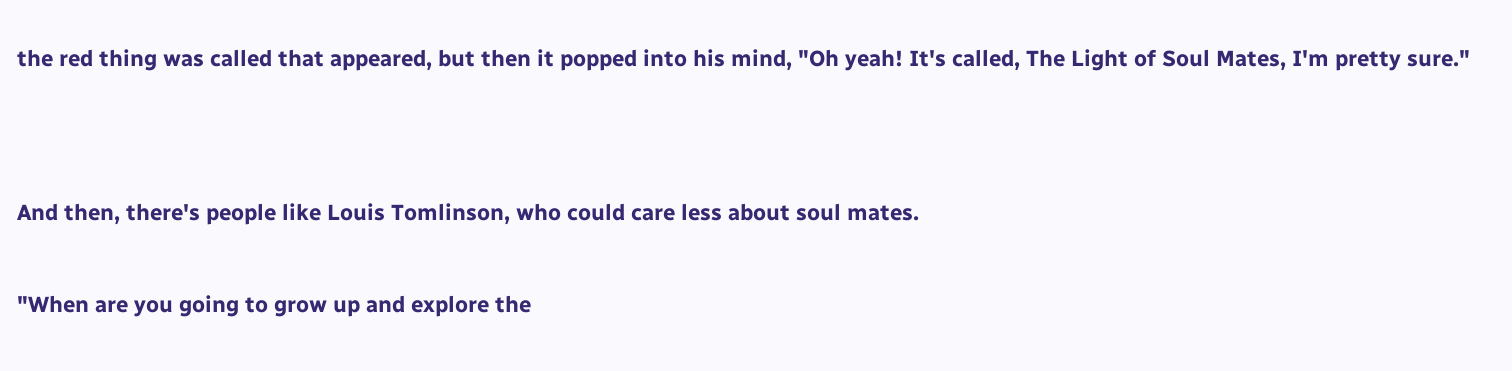the red thing was called that appeared, but then it popped into his mind, "Oh yeah! It's called, The Light of Soul Mates, I'm pretty sure."




And then, there's people like Louis Tomlinson, who could care less about soul mates.


"When are you going to grow up and explore the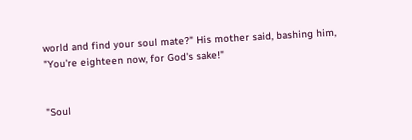world and find your soul mate?" His mother said, bashing him, "You're eighteen now, for God's sake!"


"Soul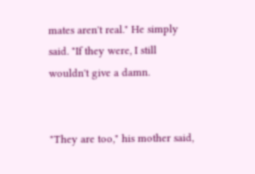mates aren't real." He simply said. "If they were, I still wouldn't give a damn.


"They are too," his mother said,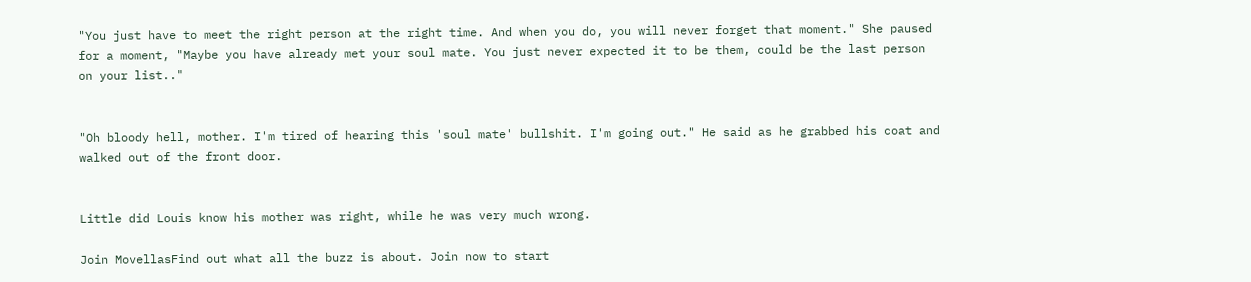"You just have to meet the right person at the right time. And when you do, you will never forget that moment." She paused for a moment, "Maybe you have already met your soul mate. You just never expected it to be them, could be the last person on your list.."


"Oh bloody hell, mother. I'm tired of hearing this 'soul mate' bullshit. I'm going out." He said as he grabbed his coat and walked out of the front door.


Little did Louis know his mother was right, while he was very much wrong.

Join MovellasFind out what all the buzz is about. Join now to start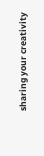sharing your creativity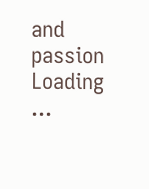and passion
Loading ...